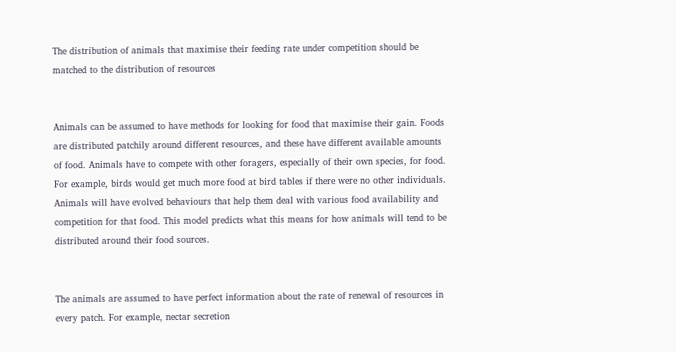The distribution of animals that maximise their feeding rate under competition should be matched to the distribution of resources


Animals can be assumed to have methods for looking for food that maximise their gain. Foods are distributed patchily around different resources, and these have different available amounts of food. Animals have to compete with other foragers, especially of their own species, for food. For example, birds would get much more food at bird tables if there were no other individuals. Animals will have evolved behaviours that help them deal with various food availability and competition for that food. This model predicts what this means for how animals will tend to be distributed around their food sources.


The animals are assumed to have perfect information about the rate of renewal of resources in every patch. For example, nectar secretion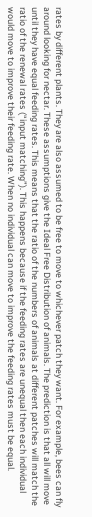rates by different plants. They are also assumed to be free to move to whichever patch they want. For example, bees can fly around looking for nectar. These assumptions give the Ideal Free Distribution of animals. The prediction is that all will move until they have equal feeding rates. This means that the ratio of the numbers of animals at different patches will match the ratio of the renewal rates (“input matching”). This happens because if the feeding rates are unequal then each individual would move to improve their feeding rate. When no individual can move to improve the feeding rates must be equal.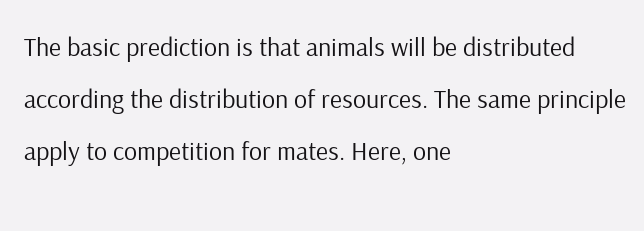The basic prediction is that animals will be distributed according the distribution of resources. The same principle apply to competition for mates. Here, one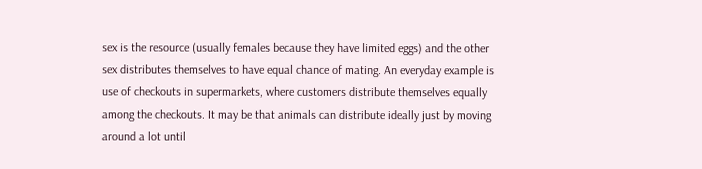sex is the resource (usually females because they have limited eggs) and the other sex distributes themselves to have equal chance of mating. An everyday example is use of checkouts in supermarkets, where customers distribute themselves equally among the checkouts. It may be that animals can distribute ideally just by moving around a lot until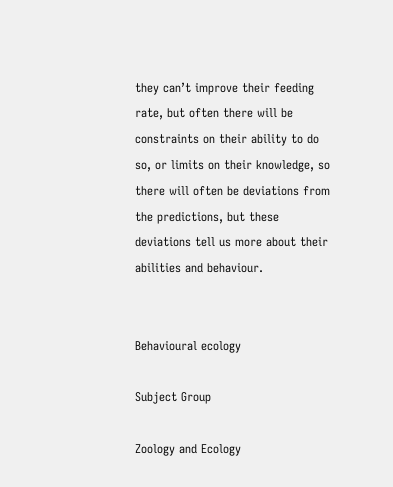they can’t improve their feeding rate, but often there will be constraints on their ability to do so, or limits on their knowledge, so there will often be deviations from the predictions, but these deviations tell us more about their abilities and behaviour.


Behavioural ecology

Subject Group

Zoology and Ecology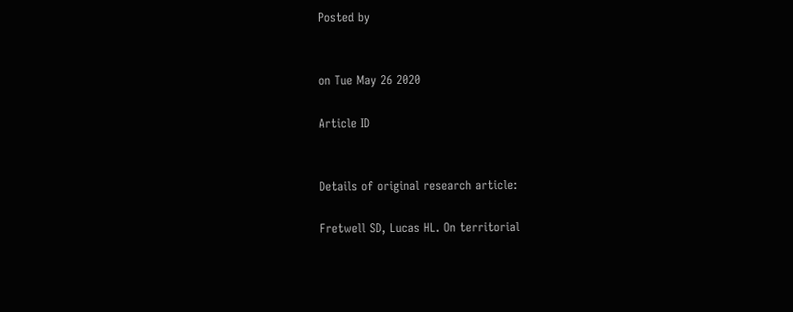Posted by


on Tue May 26 2020

Article ID


Details of original research article:

Fretwell SD, Lucas HL. On territorial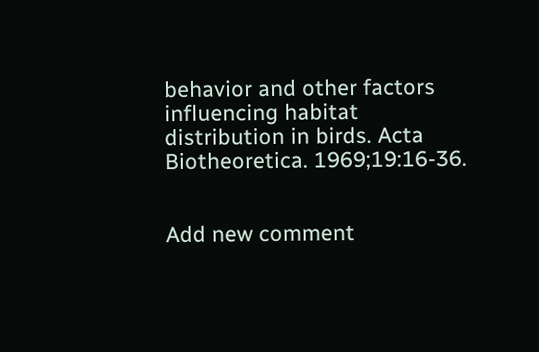behavior and other factors influencing habitat distribution in birds. Acta Biotheoretica. 1969;19:16-36.


Add new comment